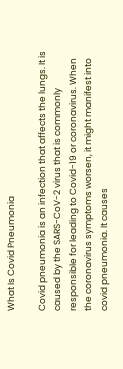What Is Covid Pneumonia

Covid pneumonia is an infection that affects the lungs. It is caused by the SARS-CoV-2 virus that is commonly responsible for leading to Covid-19 or coronavirus. When the coronavirus symptoms worsen, it might manifest into covid pneumonia. It causes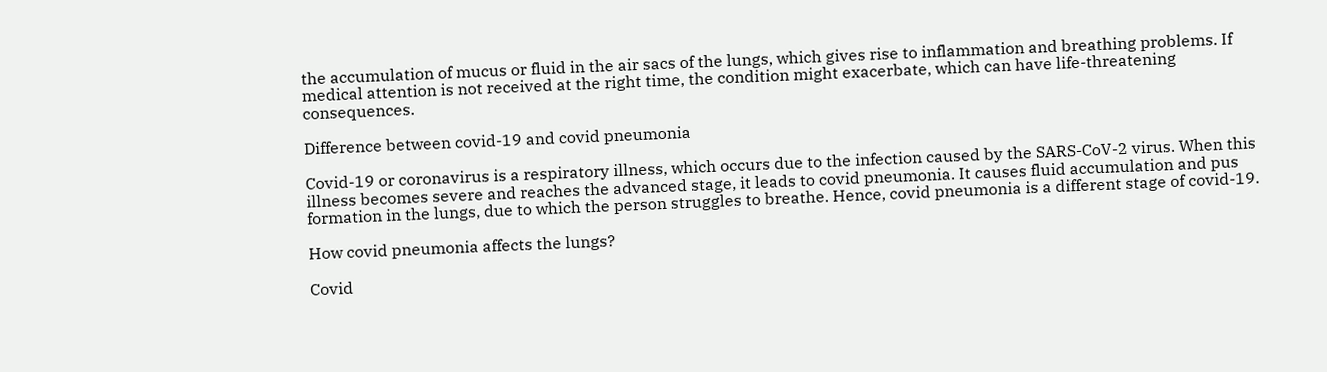the accumulation of mucus or fluid in the air sacs of the lungs, which gives rise to inflammation and breathing problems. If medical attention is not received at the right time, the condition might exacerbate, which can have life-threatening consequences.

Difference between covid-19 and covid pneumonia

Covid-19 or coronavirus is a respiratory illness, which occurs due to the infection caused by the SARS-CoV-2 virus. When this illness becomes severe and reaches the advanced stage, it leads to covid pneumonia. It causes fluid accumulation and pus formation in the lungs, due to which the person struggles to breathe. Hence, covid pneumonia is a different stage of covid-19.

How covid pneumonia affects the lungs?

Covid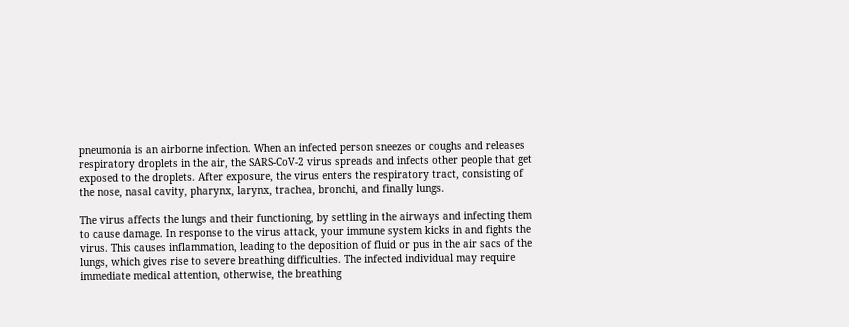pneumonia is an airborne infection. When an infected person sneezes or coughs and releases respiratory droplets in the air, the SARS-CoV-2 virus spreads and infects other people that get exposed to the droplets. After exposure, the virus enters the respiratory tract, consisting of the nose, nasal cavity, pharynx, larynx, trachea, bronchi, and finally lungs.

The virus affects the lungs and their functioning, by settling in the airways and infecting them to cause damage. In response to the virus attack, your immune system kicks in and fights the virus. This causes inflammation, leading to the deposition of fluid or pus in the air sacs of the lungs, which gives rise to severe breathing difficulties. The infected individual may require immediate medical attention, otherwise, the breathing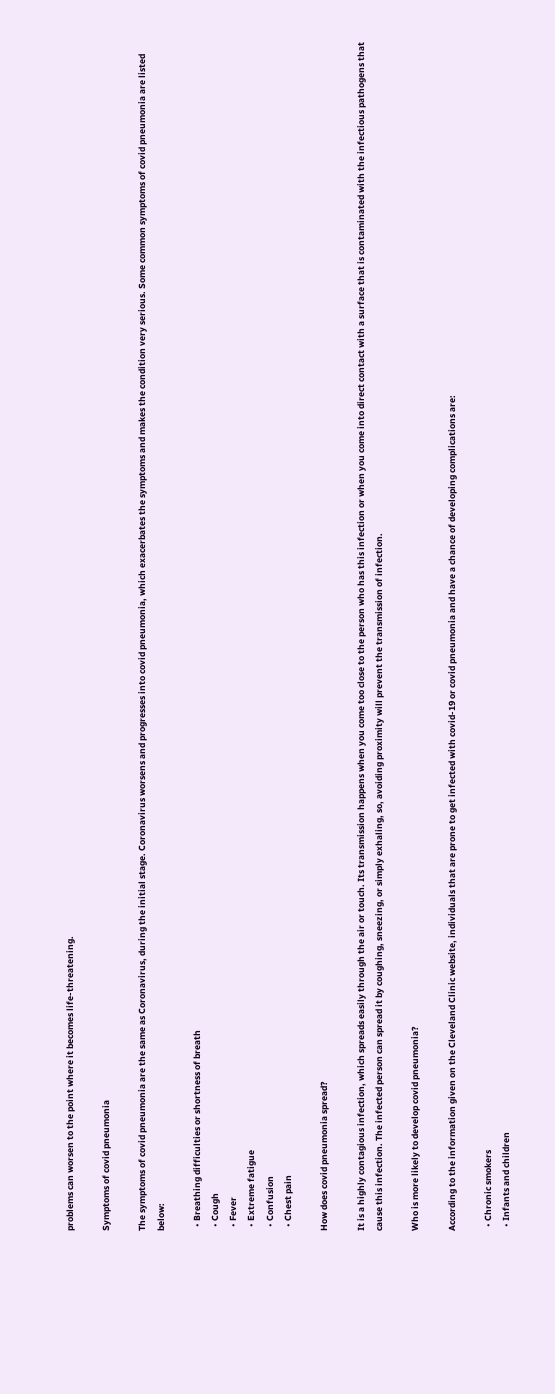problems can worsen to the point where it becomes life-threatening.

Symptoms of covid pneumonia

The symptoms of covid pneumonia are the same as Coronavirus, during the initial stage. Coronavirus worsens and progresses into covid pneumonia, which exacerbates the symptoms and makes the condition very serious. Some common symptoms of covid pneumonia are listed below:

  • Breathing difficulties or shortness of breath
  • Cough
  • Fever
  • Extreme fatigue
  • Confusion
  • Chest pain

How does covid pneumonia spread?

It is a highly contagious infection, which spreads easily through the air or touch. Its transmission happens when you come too close to the person who has this infection or when you come into direct contact with a surface that is contaminated with the infectious pathogens that cause this infection. The infected person can spread it by coughing, sneezing, or simply exhaling, so, avoiding proximity will prevent the transmission of infection.

Who is more likely to develop covid pneumonia?

According to the information given on the Cleveland Clinic website, individuals that are prone to get infected with covid-19 or covid pneumonia and have a chance of developing complications are:

  • Chronic smokers
  • Infants and children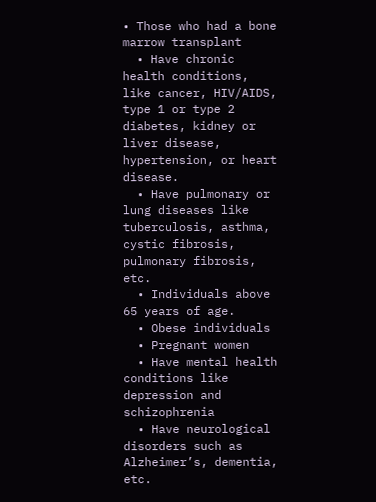• Those who had a bone marrow transplant
  • Have chronic health conditions, like cancer, HIV/AIDS, type 1 or type 2 diabetes, kidney or liver disease, hypertension, or heart disease.
  • Have pulmonary or lung diseases like tuberculosis, asthma, cystic fibrosis, pulmonary fibrosis, etc.
  • Individuals above 65 years of age.
  • Obese individuals
  • Pregnant women
  • Have mental health conditions like depression and schizophrenia
  • Have neurological disorders such as Alzheimer’s, dementia, etc.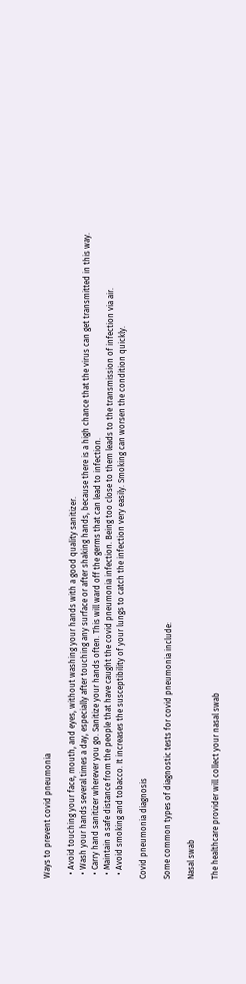Ways to prevent covid pneumonia

  • Avoid touching your face, mouth, and eyes, without washing your hands with a good quality sanitizer.
  • Wash your hands several times a day, especially after touching any surface or after shaking hands, because there is a high chance that the virus can get transmitted in this way.
  • Carry hand sanitizer wherever you go. Sanitize your hands often. This will ward off the germs that can lead to infection.
  • Maintain a safe distance from the people that have caught the covid pneumonia infection. Being too close to them leads to the transmission of infection via air.
  • Avoid smoking and tobacco. It increases the susceptibility of your lungs to catch the infection very easily. Smoking can worsen the condition quickly.

Covid pneumonia diagnosis

Some common types of diagnostic tests for covid pneumonia include:

Nasal swab

The healthcare provider will collect your nasal swab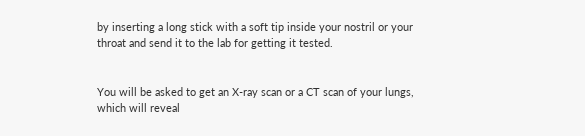by inserting a long stick with a soft tip inside your nostril or your throat and send it to the lab for getting it tested.


You will be asked to get an X-ray scan or a CT scan of your lungs, which will reveal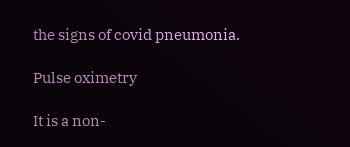the signs of covid pneumonia.

Pulse oximetry

It is a non-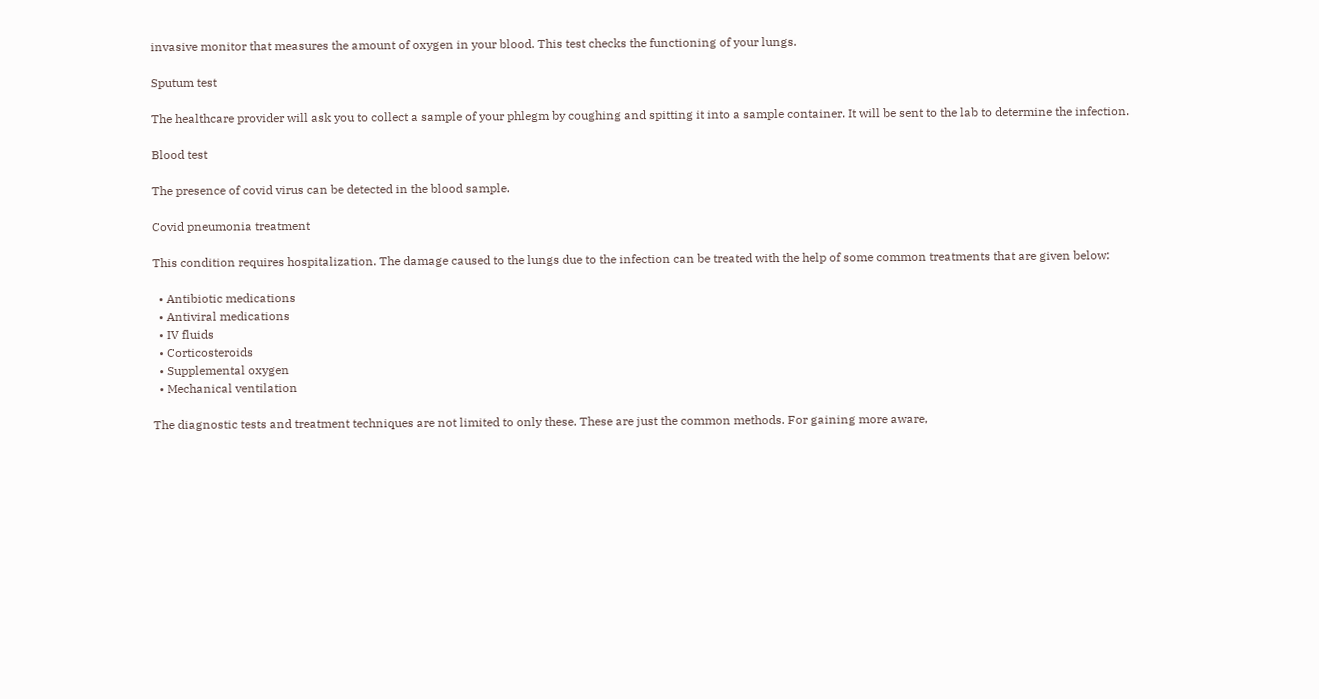invasive monitor that measures the amount of oxygen in your blood. This test checks the functioning of your lungs.

Sputum test

The healthcare provider will ask you to collect a sample of your phlegm by coughing and spitting it into a sample container. It will be sent to the lab to determine the infection.

Blood test

The presence of covid virus can be detected in the blood sample.

Covid pneumonia treatment

This condition requires hospitalization. The damage caused to the lungs due to the infection can be treated with the help of some common treatments that are given below:

  • Antibiotic medications
  • Antiviral medications
  • IV fluids
  • Corticosteroids
  • Supplemental oxygen
  • Mechanical ventilation

The diagnostic tests and treatment techniques are not limited to only these. These are just the common methods. For gaining more aware,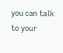you can talk to your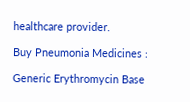healthcare provider.

Buy Pneumonia Medicines :

Generic Erythromycin Base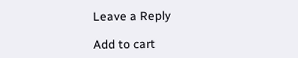Leave a Reply

Add to cart